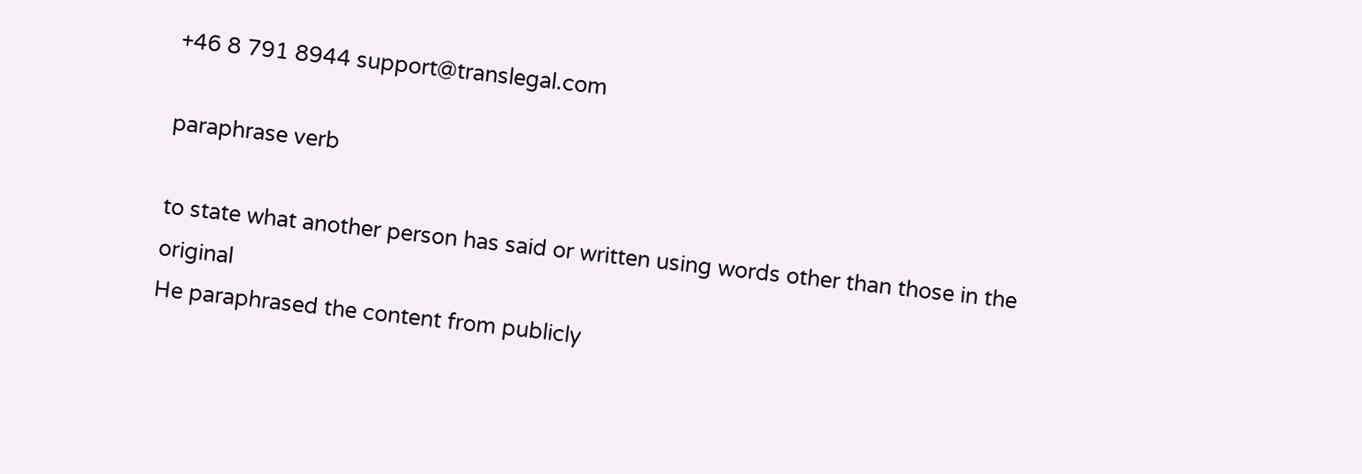+46 8 791 8944 support@translegal.com

paraphrase verb

to state what another person has said or written using words other than those in the original
He paraphrased the content from publicly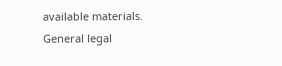available materials.
General legal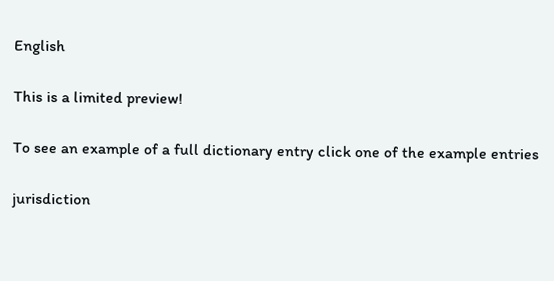English

This is a limited preview!

To see an example of a full dictionary entry click one of the example entries

jurisdiction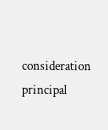consideration principal